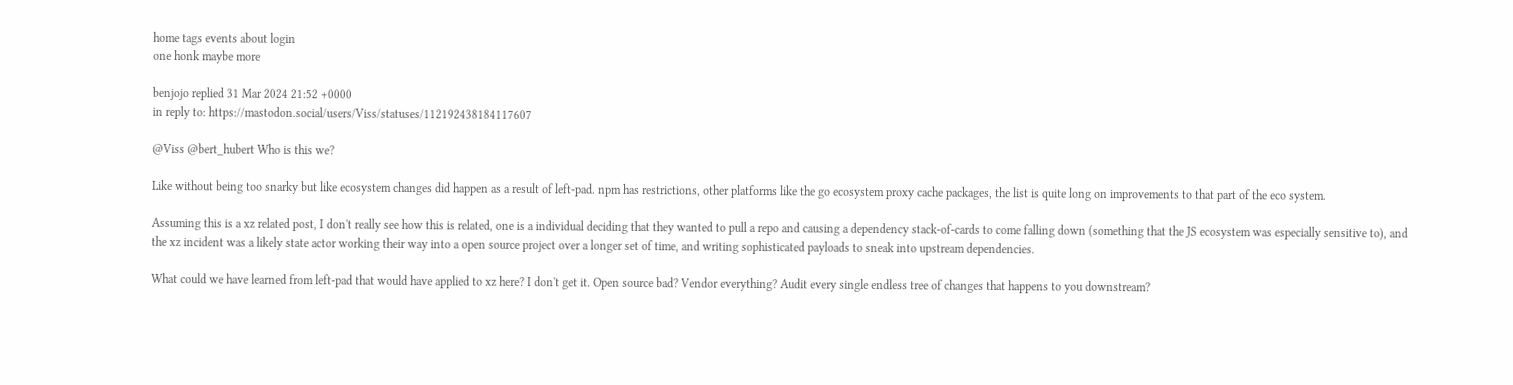home tags events about login
one honk maybe more

benjojo replied 31 Mar 2024 21:52 +0000
in reply to: https://mastodon.social/users/Viss/statuses/112192438184117607

@Viss @bert_hubert Who is this we?

Like without being too snarky but like ecosystem changes did happen as a result of left-pad. npm has restrictions, other platforms like the go ecosystem proxy cache packages, the list is quite long on improvements to that part of the eco system.

Assuming this is a xz related post, I don't really see how this is related, one is a individual deciding that they wanted to pull a repo and causing a dependency stack-of-cards to come falling down (something that the JS ecosystem was especially sensitive to), and the xz incident was a likely state actor working their way into a open source project over a longer set of time, and writing sophisticated payloads to sneak into upstream dependencies.

What could we have learned from left-pad that would have applied to xz here? I don't get it. Open source bad? Vendor everything? Audit every single endless tree of changes that happens to you downstream?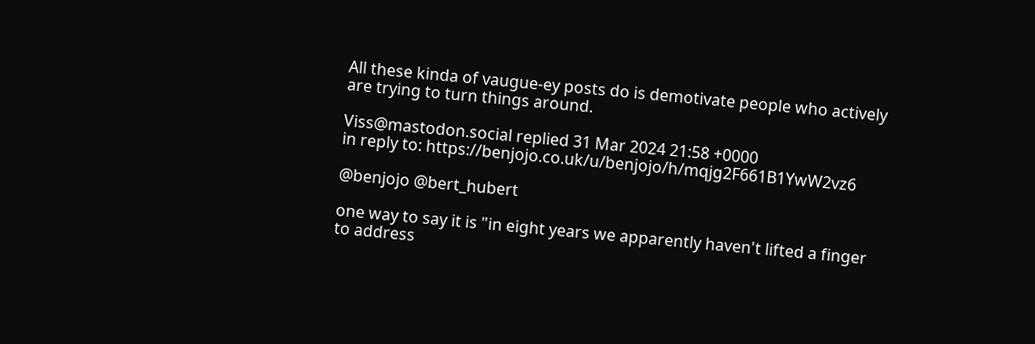All these kinda of vaugue-ey posts do is demotivate people who actively are trying to turn things around.

Viss@mastodon.social replied 31 Mar 2024 21:58 +0000
in reply to: https://benjojo.co.uk/u/benjojo/h/mqjg2F661B1YwW2vz6

@benjojo @bert_hubert

one way to say it is "in eight years we apparently haven't lifted a finger to address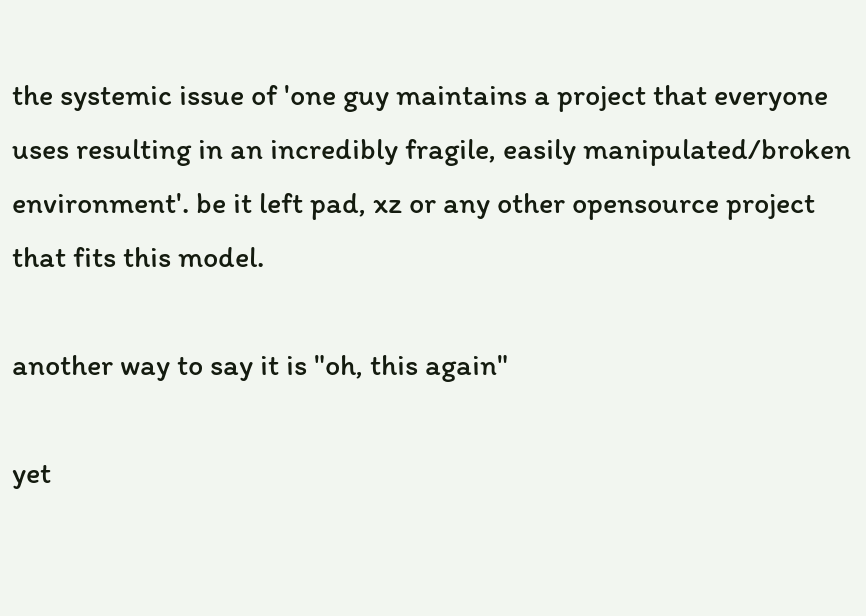the systemic issue of 'one guy maintains a project that everyone uses resulting in an incredibly fragile, easily manipulated/broken environment'. be it left pad, xz or any other opensource project that fits this model.

another way to say it is "oh, this again"

yet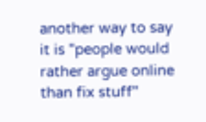another way to say it is "people would rather argue online than fix stuff"